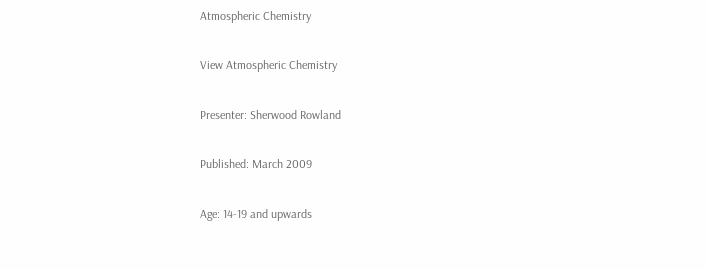Atmospheric Chemistry

View Atmospheric Chemistry

Presenter: Sherwood Rowland

Published: March 2009

Age: 14-19 and upwards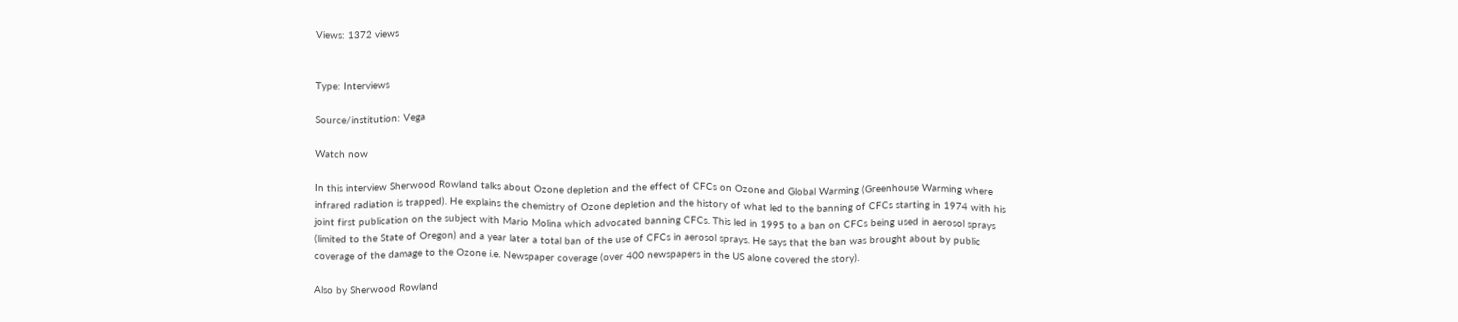Views: 1372 views


Type: Interviews

Source/institution: Vega

Watch now

In this interview Sherwood Rowland talks about Ozone depletion and the effect of CFCs on Ozone and Global Warming (Greenhouse Warming where infrared radiation is trapped). He explains the chemistry of Ozone depletion and the history of what led to the banning of CFCs starting in 1974 with his joint first publication on the subject with Mario Molina which advocated banning CFCs. This led in 1995 to a ban on CFCs being used in aerosol sprays (limited to the State of Oregon) and a year later a total ban of the use of CFCs in aerosol sprays. He says that the ban was brought about by public coverage of the damage to the Ozone i.e. Newspaper coverage (over 400 newspapers in the US alone covered the story).

Also by Sherwood Rowland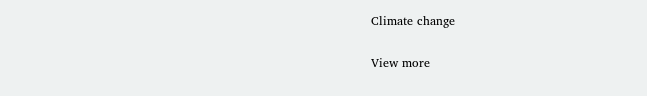Climate change

View more